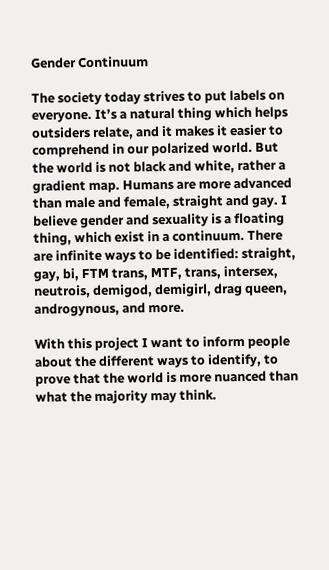Gender Continuum

The society today strives to put labels on everyone. It’s a natural thing which helps outsiders relate, and it makes it easier to comprehend in our polarized world. But the world is not black and white, rather a gradient map. Humans are more advanced than male and female, straight and gay. I believe gender and sexuality is a floating thing, which exist in a continuum. There are infinite ways to be identified: straight, gay, bi, FTM trans, MTF, trans, intersex, neutrois, demigod, demigirl, drag queen, androgynous, and more.

With this project I want to inform people about the different ways to identify, to prove that the world is more nuanced than what the majority may think.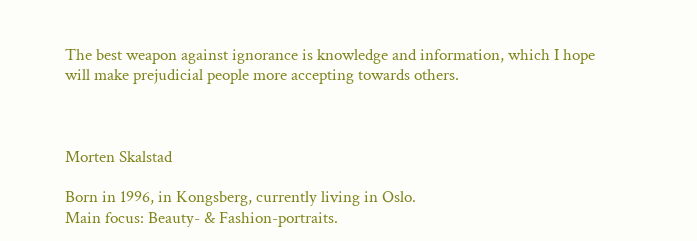The best weapon against ignorance is knowledge and information, which I hope will make prejudicial people more accepting towards others.



Morten Skalstad

Born in 1996, in Kongsberg, currently living in Oslo.
Main focus: Beauty- & Fashion-portraits.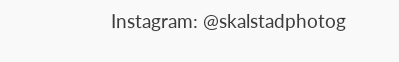Instagram: @skalstadphotog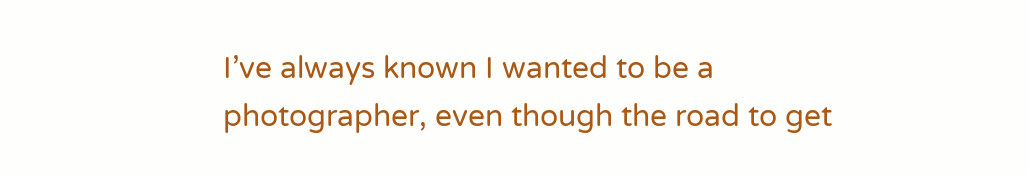I’ve always known I wanted to be a photographer, even though the road to get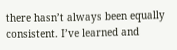there hasn’t always been equally consistent. I’ve learned and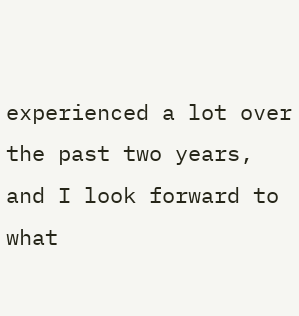experienced a lot over the past two years, and I look forward to what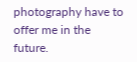photography have to offer me in the future.